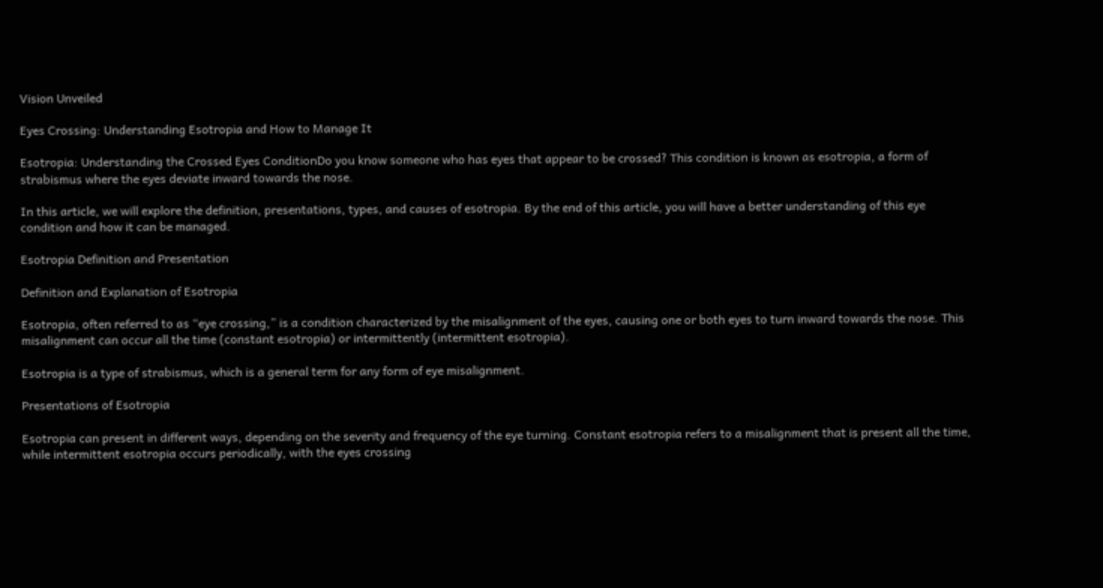Vision Unveiled

Eyes Crossing: Understanding Esotropia and How to Manage It

Esotropia: Understanding the Crossed Eyes ConditionDo you know someone who has eyes that appear to be crossed? This condition is known as esotropia, a form of strabismus where the eyes deviate inward towards the nose.

In this article, we will explore the definition, presentations, types, and causes of esotropia. By the end of this article, you will have a better understanding of this eye condition and how it can be managed.

Esotropia Definition and Presentation

Definition and Explanation of Esotropia

Esotropia, often referred to as “eye crossing,” is a condition characterized by the misalignment of the eyes, causing one or both eyes to turn inward towards the nose. This misalignment can occur all the time (constant esotropia) or intermittently (intermittent esotropia).

Esotropia is a type of strabismus, which is a general term for any form of eye misalignment.

Presentations of Esotropia

Esotropia can present in different ways, depending on the severity and frequency of the eye turning. Constant esotropia refers to a misalignment that is present all the time, while intermittent esotropia occurs periodically, with the eyes crossing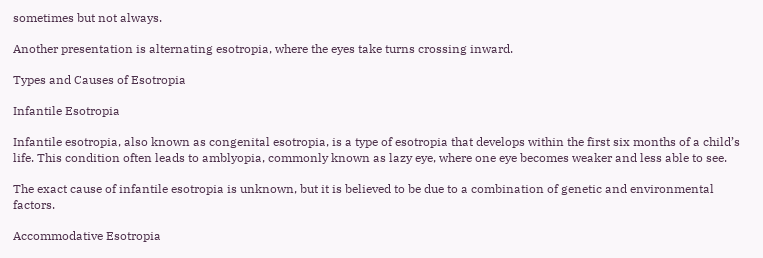sometimes but not always.

Another presentation is alternating esotropia, where the eyes take turns crossing inward.

Types and Causes of Esotropia

Infantile Esotropia

Infantile esotropia, also known as congenital esotropia, is a type of esotropia that develops within the first six months of a child’s life. This condition often leads to amblyopia, commonly known as lazy eye, where one eye becomes weaker and less able to see.

The exact cause of infantile esotropia is unknown, but it is believed to be due to a combination of genetic and environmental factors.

Accommodative Esotropia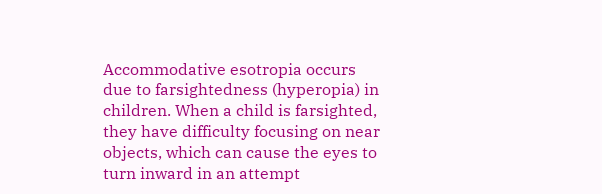Accommodative esotropia occurs due to farsightedness (hyperopia) in children. When a child is farsighted, they have difficulty focusing on near objects, which can cause the eyes to turn inward in an attempt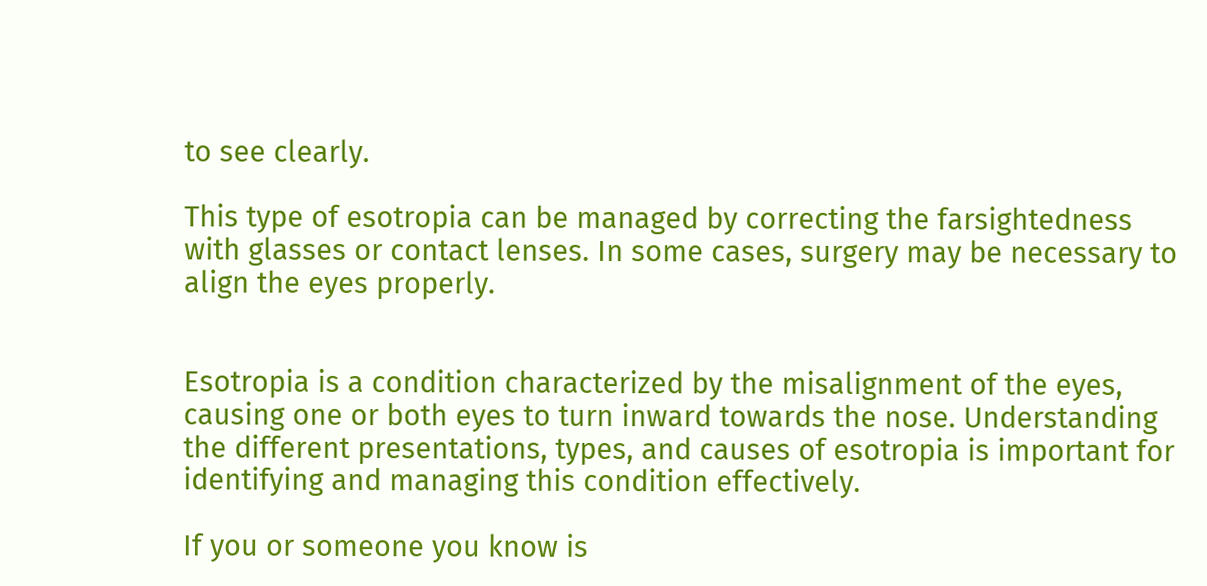to see clearly.

This type of esotropia can be managed by correcting the farsightedness with glasses or contact lenses. In some cases, surgery may be necessary to align the eyes properly.


Esotropia is a condition characterized by the misalignment of the eyes, causing one or both eyes to turn inward towards the nose. Understanding the different presentations, types, and causes of esotropia is important for identifying and managing this condition effectively.

If you or someone you know is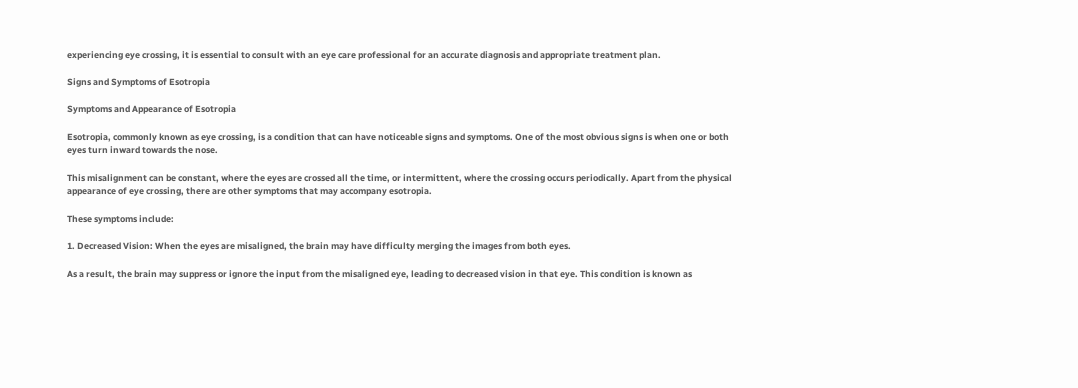experiencing eye crossing, it is essential to consult with an eye care professional for an accurate diagnosis and appropriate treatment plan.

Signs and Symptoms of Esotropia

Symptoms and Appearance of Esotropia

Esotropia, commonly known as eye crossing, is a condition that can have noticeable signs and symptoms. One of the most obvious signs is when one or both eyes turn inward towards the nose.

This misalignment can be constant, where the eyes are crossed all the time, or intermittent, where the crossing occurs periodically. Apart from the physical appearance of eye crossing, there are other symptoms that may accompany esotropia.

These symptoms include:

1. Decreased Vision: When the eyes are misaligned, the brain may have difficulty merging the images from both eyes.

As a result, the brain may suppress or ignore the input from the misaligned eye, leading to decreased vision in that eye. This condition is known as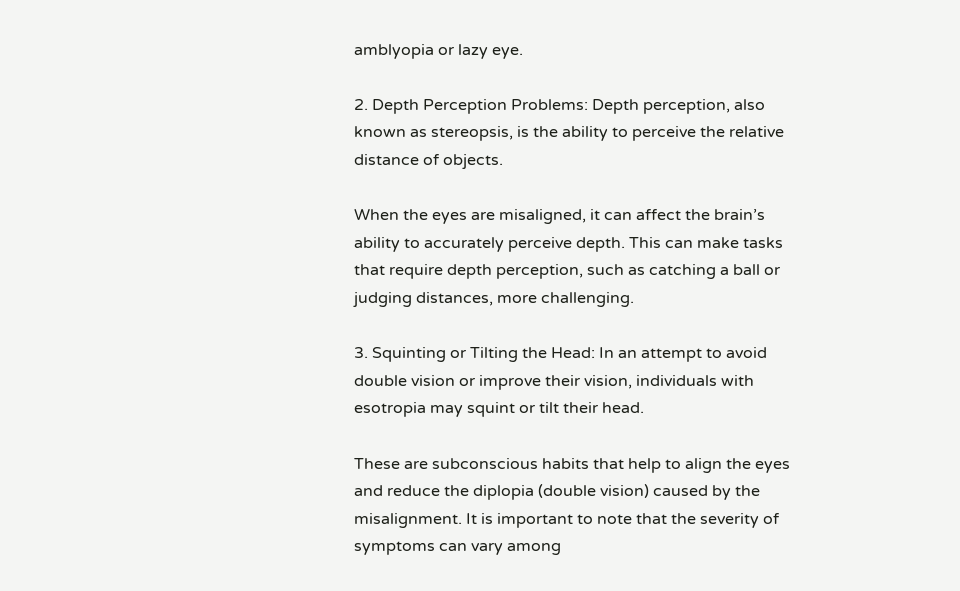amblyopia or lazy eye.

2. Depth Perception Problems: Depth perception, also known as stereopsis, is the ability to perceive the relative distance of objects.

When the eyes are misaligned, it can affect the brain’s ability to accurately perceive depth. This can make tasks that require depth perception, such as catching a ball or judging distances, more challenging.

3. Squinting or Tilting the Head: In an attempt to avoid double vision or improve their vision, individuals with esotropia may squint or tilt their head.

These are subconscious habits that help to align the eyes and reduce the diplopia (double vision) caused by the misalignment. It is important to note that the severity of symptoms can vary among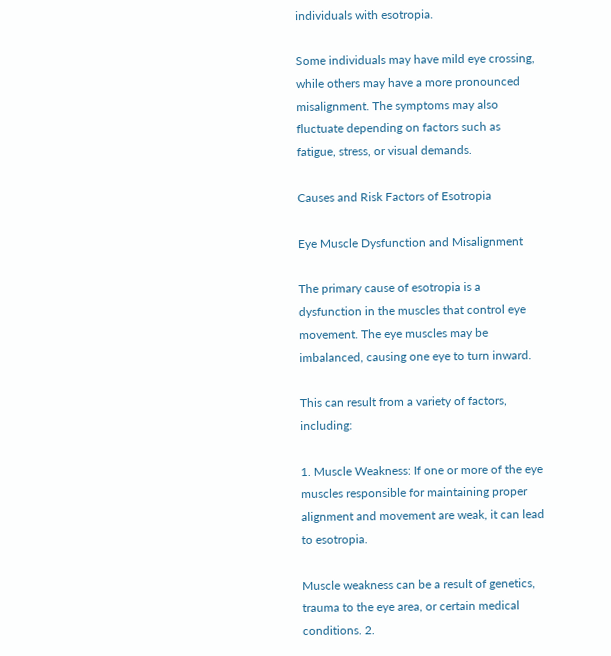individuals with esotropia.

Some individuals may have mild eye crossing, while others may have a more pronounced misalignment. The symptoms may also fluctuate depending on factors such as fatigue, stress, or visual demands.

Causes and Risk Factors of Esotropia

Eye Muscle Dysfunction and Misalignment

The primary cause of esotropia is a dysfunction in the muscles that control eye movement. The eye muscles may be imbalanced, causing one eye to turn inward.

This can result from a variety of factors, including:

1. Muscle Weakness: If one or more of the eye muscles responsible for maintaining proper alignment and movement are weak, it can lead to esotropia.

Muscle weakness can be a result of genetics, trauma to the eye area, or certain medical conditions. 2.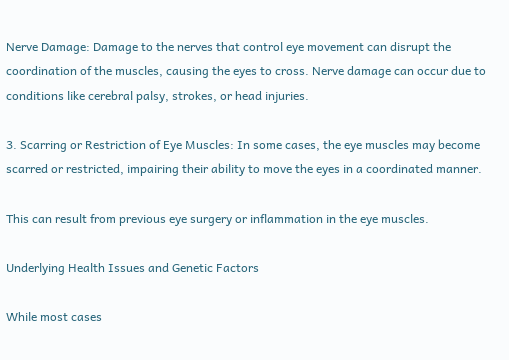Nerve Damage: Damage to the nerves that control eye movement can disrupt the coordination of the muscles, causing the eyes to cross. Nerve damage can occur due to conditions like cerebral palsy, strokes, or head injuries.

3. Scarring or Restriction of Eye Muscles: In some cases, the eye muscles may become scarred or restricted, impairing their ability to move the eyes in a coordinated manner.

This can result from previous eye surgery or inflammation in the eye muscles.

Underlying Health Issues and Genetic Factors

While most cases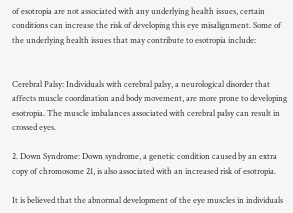of esotropia are not associated with any underlying health issues, certain conditions can increase the risk of developing this eye misalignment. Some of the underlying health issues that may contribute to esotropia include:


Cerebral Palsy: Individuals with cerebral palsy, a neurological disorder that affects muscle coordination and body movement, are more prone to developing esotropia. The muscle imbalances associated with cerebral palsy can result in crossed eyes.

2. Down Syndrome: Down syndrome, a genetic condition caused by an extra copy of chromosome 21, is also associated with an increased risk of esotropia.

It is believed that the abnormal development of the eye muscles in individuals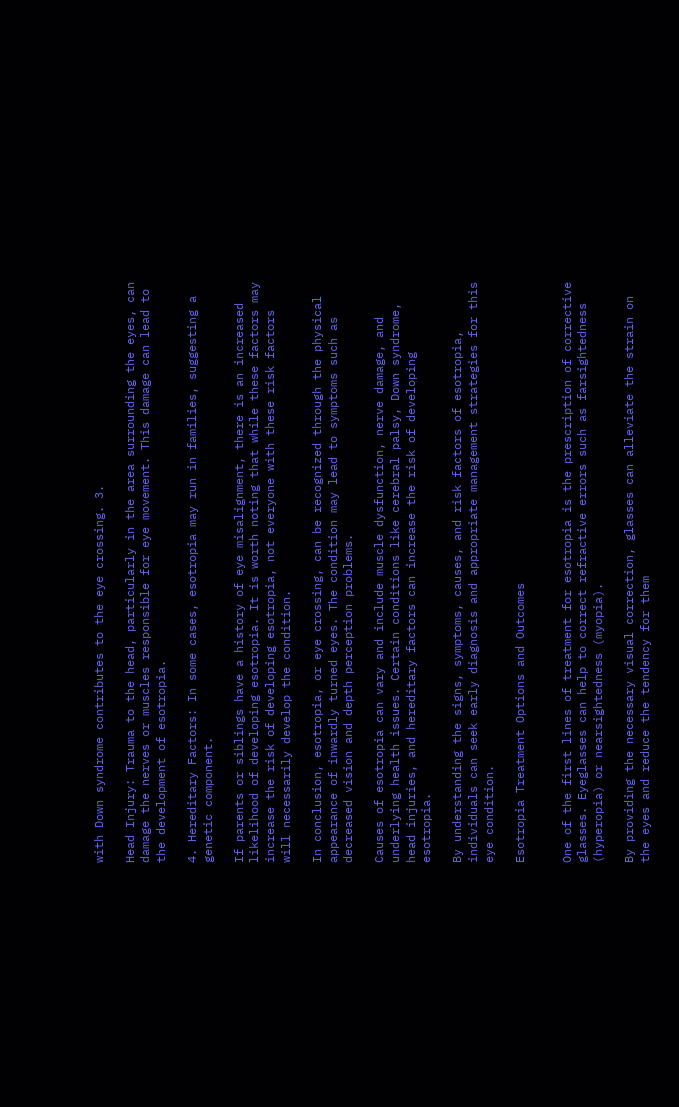with Down syndrome contributes to the eye crossing. 3.

Head Injury: Trauma to the head, particularly in the area surrounding the eyes, can damage the nerves or muscles responsible for eye movement. This damage can lead to the development of esotropia.

4. Hereditary Factors: In some cases, esotropia may run in families, suggesting a genetic component.

If parents or siblings have a history of eye misalignment, there is an increased likelihood of developing esotropia. It is worth noting that while these factors may increase the risk of developing esotropia, not everyone with these risk factors will necessarily develop the condition.

In conclusion, esotropia, or eye crossing, can be recognized through the physical appearance of inwardly turned eyes. The condition may lead to symptoms such as decreased vision and depth perception problems.

Causes of esotropia can vary and include muscle dysfunction, nerve damage, and underlying health issues. Certain conditions like cerebral palsy, Down syndrome, head injuries, and hereditary factors can increase the risk of developing esotropia.

By understanding the signs, symptoms, causes, and risk factors of esotropia, individuals can seek early diagnosis and appropriate management strategies for this eye condition.

Esotropia Treatment Options and Outcomes


One of the first lines of treatment for esotropia is the prescription of corrective glasses. Eyeglasses can help to correct refractive errors such as farsightedness (hyperopia) or nearsightedness (myopia).

By providing the necessary visual correction, glasses can alleviate the strain on the eyes and reduce the tendency for them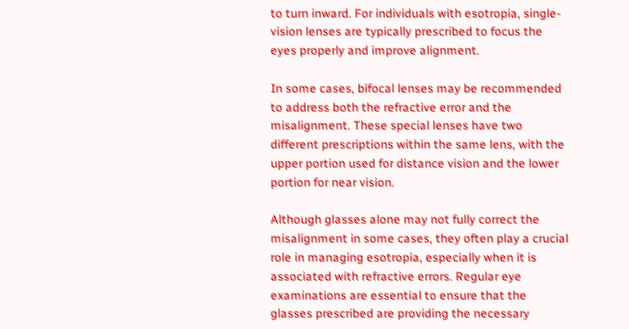to turn inward. For individuals with esotropia, single-vision lenses are typically prescribed to focus the eyes properly and improve alignment.

In some cases, bifocal lenses may be recommended to address both the refractive error and the misalignment. These special lenses have two different prescriptions within the same lens, with the upper portion used for distance vision and the lower portion for near vision.

Although glasses alone may not fully correct the misalignment in some cases, they often play a crucial role in managing esotropia, especially when it is associated with refractive errors. Regular eye examinations are essential to ensure that the glasses prescribed are providing the necessary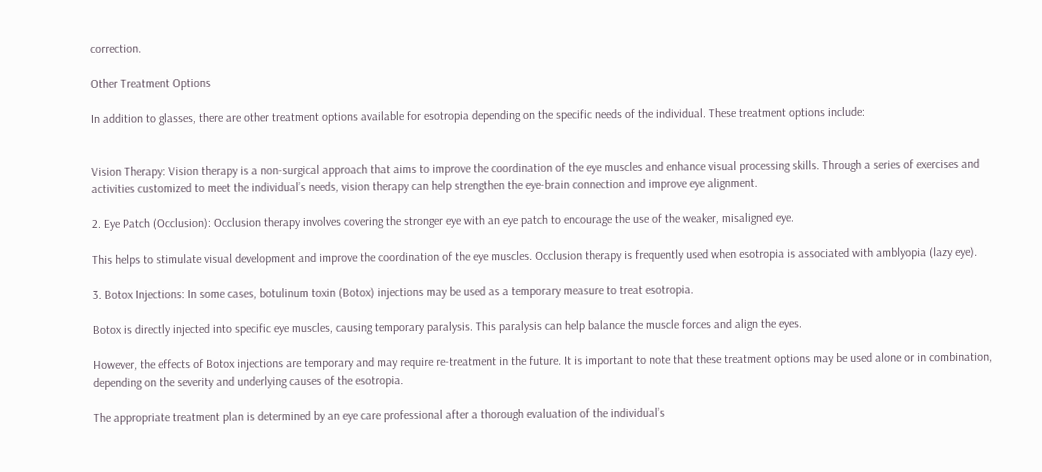correction.

Other Treatment Options

In addition to glasses, there are other treatment options available for esotropia depending on the specific needs of the individual. These treatment options include:


Vision Therapy: Vision therapy is a non-surgical approach that aims to improve the coordination of the eye muscles and enhance visual processing skills. Through a series of exercises and activities customized to meet the individual’s needs, vision therapy can help strengthen the eye-brain connection and improve eye alignment.

2. Eye Patch (Occlusion): Occlusion therapy involves covering the stronger eye with an eye patch to encourage the use of the weaker, misaligned eye.

This helps to stimulate visual development and improve the coordination of the eye muscles. Occlusion therapy is frequently used when esotropia is associated with amblyopia (lazy eye).

3. Botox Injections: In some cases, botulinum toxin (Botox) injections may be used as a temporary measure to treat esotropia.

Botox is directly injected into specific eye muscles, causing temporary paralysis. This paralysis can help balance the muscle forces and align the eyes.

However, the effects of Botox injections are temporary and may require re-treatment in the future. It is important to note that these treatment options may be used alone or in combination, depending on the severity and underlying causes of the esotropia.

The appropriate treatment plan is determined by an eye care professional after a thorough evaluation of the individual’s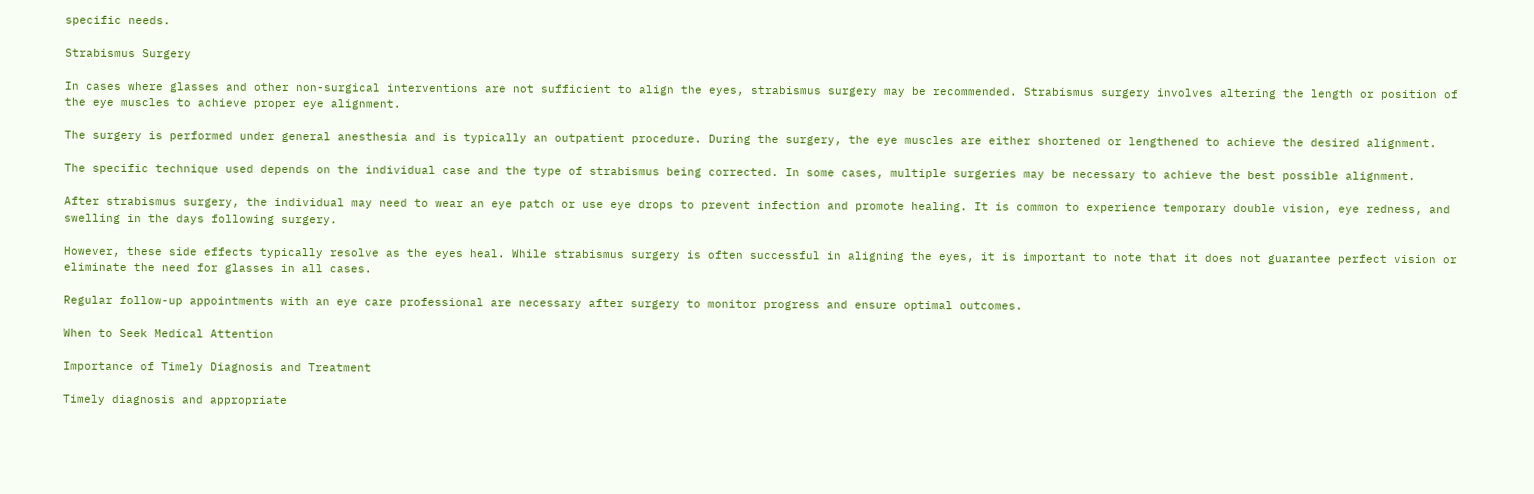specific needs.

Strabismus Surgery

In cases where glasses and other non-surgical interventions are not sufficient to align the eyes, strabismus surgery may be recommended. Strabismus surgery involves altering the length or position of the eye muscles to achieve proper eye alignment.

The surgery is performed under general anesthesia and is typically an outpatient procedure. During the surgery, the eye muscles are either shortened or lengthened to achieve the desired alignment.

The specific technique used depends on the individual case and the type of strabismus being corrected. In some cases, multiple surgeries may be necessary to achieve the best possible alignment.

After strabismus surgery, the individual may need to wear an eye patch or use eye drops to prevent infection and promote healing. It is common to experience temporary double vision, eye redness, and swelling in the days following surgery.

However, these side effects typically resolve as the eyes heal. While strabismus surgery is often successful in aligning the eyes, it is important to note that it does not guarantee perfect vision or eliminate the need for glasses in all cases.

Regular follow-up appointments with an eye care professional are necessary after surgery to monitor progress and ensure optimal outcomes.

When to Seek Medical Attention

Importance of Timely Diagnosis and Treatment

Timely diagnosis and appropriate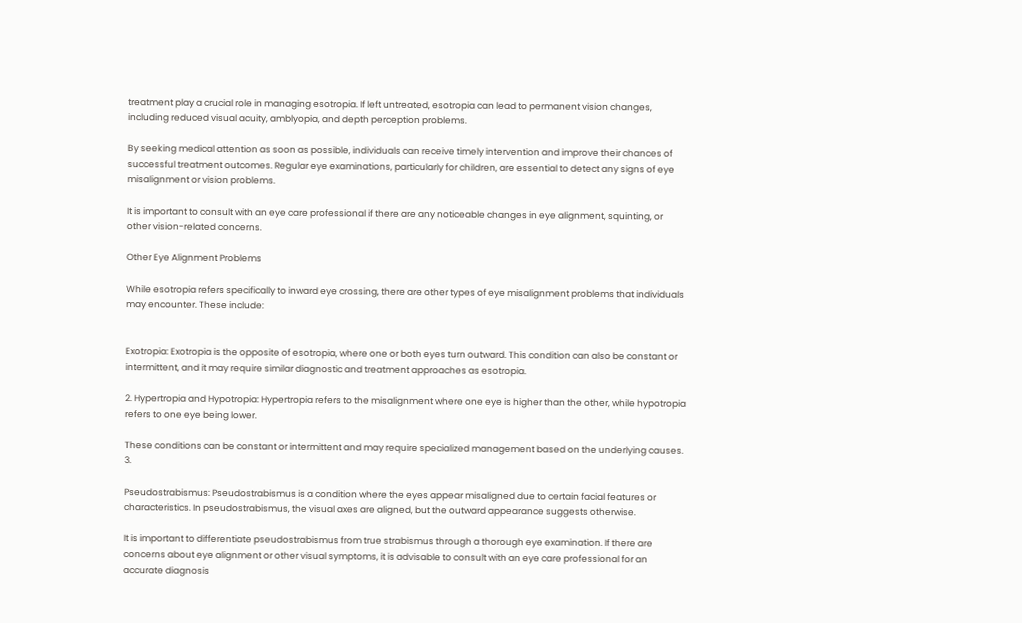treatment play a crucial role in managing esotropia. If left untreated, esotropia can lead to permanent vision changes, including reduced visual acuity, amblyopia, and depth perception problems.

By seeking medical attention as soon as possible, individuals can receive timely intervention and improve their chances of successful treatment outcomes. Regular eye examinations, particularly for children, are essential to detect any signs of eye misalignment or vision problems.

It is important to consult with an eye care professional if there are any noticeable changes in eye alignment, squinting, or other vision-related concerns.

Other Eye Alignment Problems

While esotropia refers specifically to inward eye crossing, there are other types of eye misalignment problems that individuals may encounter. These include:


Exotropia: Exotropia is the opposite of esotropia, where one or both eyes turn outward. This condition can also be constant or intermittent, and it may require similar diagnostic and treatment approaches as esotropia.

2. Hypertropia and Hypotropia: Hypertropia refers to the misalignment where one eye is higher than the other, while hypotropia refers to one eye being lower.

These conditions can be constant or intermittent and may require specialized management based on the underlying causes. 3.

Pseudostrabismus: Pseudostrabismus is a condition where the eyes appear misaligned due to certain facial features or characteristics. In pseudostrabismus, the visual axes are aligned, but the outward appearance suggests otherwise.

It is important to differentiate pseudostrabismus from true strabismus through a thorough eye examination. If there are concerns about eye alignment or other visual symptoms, it is advisable to consult with an eye care professional for an accurate diagnosis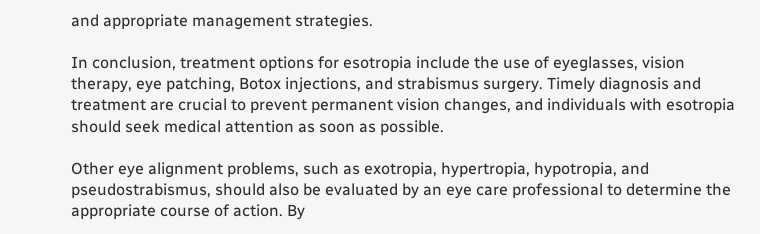and appropriate management strategies.

In conclusion, treatment options for esotropia include the use of eyeglasses, vision therapy, eye patching, Botox injections, and strabismus surgery. Timely diagnosis and treatment are crucial to prevent permanent vision changes, and individuals with esotropia should seek medical attention as soon as possible.

Other eye alignment problems, such as exotropia, hypertropia, hypotropia, and pseudostrabismus, should also be evaluated by an eye care professional to determine the appropriate course of action. By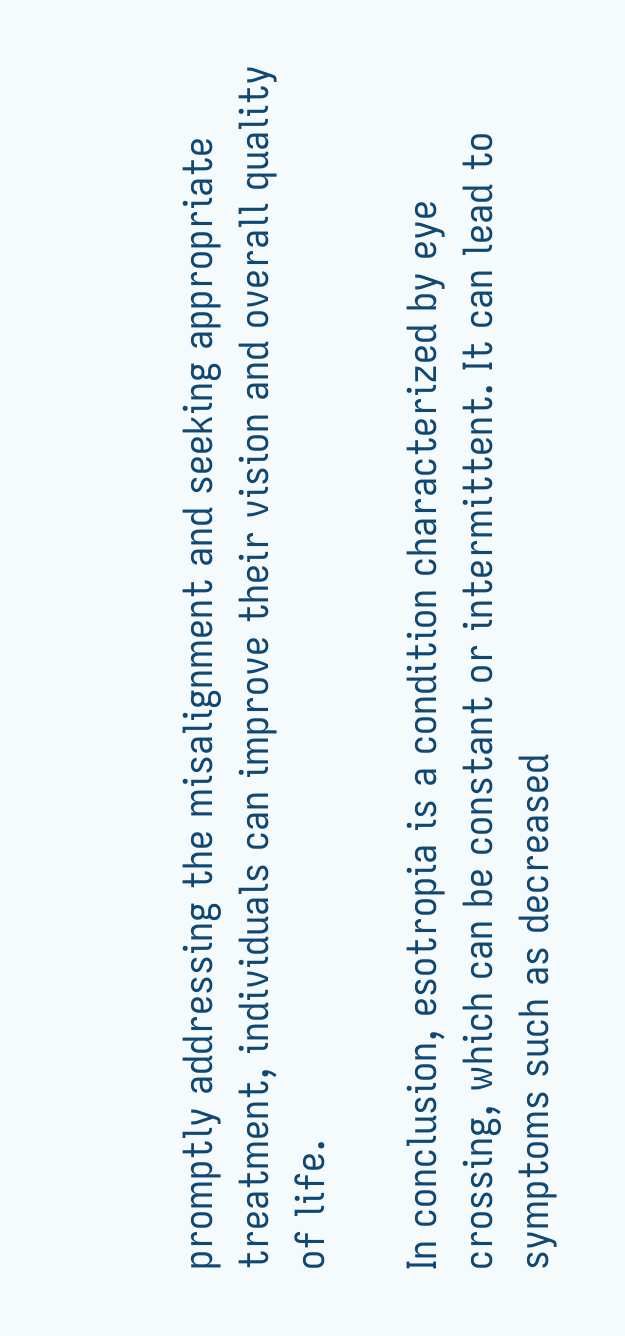promptly addressing the misalignment and seeking appropriate treatment, individuals can improve their vision and overall quality of life.

In conclusion, esotropia is a condition characterized by eye crossing, which can be constant or intermittent. It can lead to symptoms such as decreased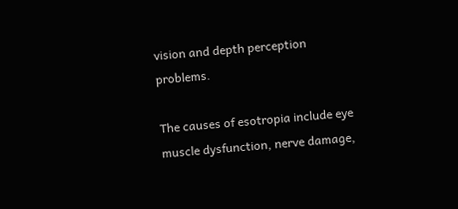vision and depth perception problems.

The causes of esotropia include eye muscle dysfunction, nerve damage,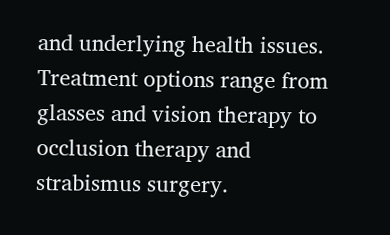and underlying health issues. Treatment options range from glasses and vision therapy to occlusion therapy and strabismus surgery.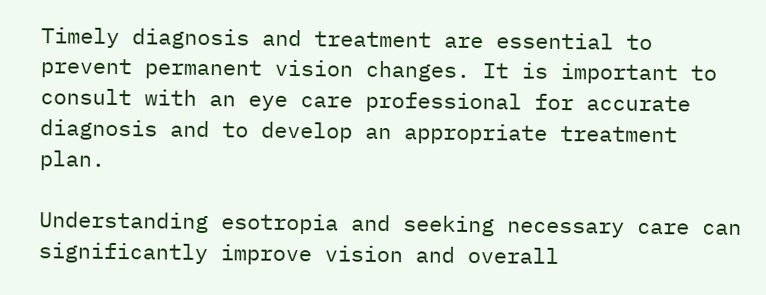Timely diagnosis and treatment are essential to prevent permanent vision changes. It is important to consult with an eye care professional for accurate diagnosis and to develop an appropriate treatment plan.

Understanding esotropia and seeking necessary care can significantly improve vision and overall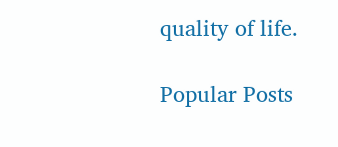quality of life.

Popular Posts